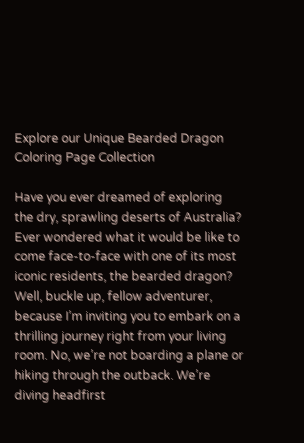Explore our Unique Bearded Dragon Coloring Page Collection

Have you ever dreamed of exploring the dry, sprawling deserts of Australia? Ever wondered what it would be like to come face-to-face with one of its most iconic residents, the bearded dragon? Well, buckle up, fellow adventurer, because I’m inviting you to embark on a thrilling journey right from your living room. No, we’re not boarding a plane or hiking through the outback. We’re diving headfirst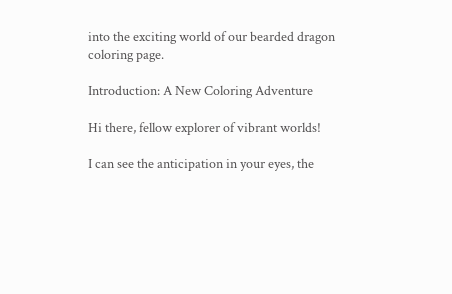into the exciting world of our bearded dragon coloring page.

Introduction: A New Coloring Adventure

Hi there, fellow explorer of vibrant worlds!

I can see the anticipation in your eyes, the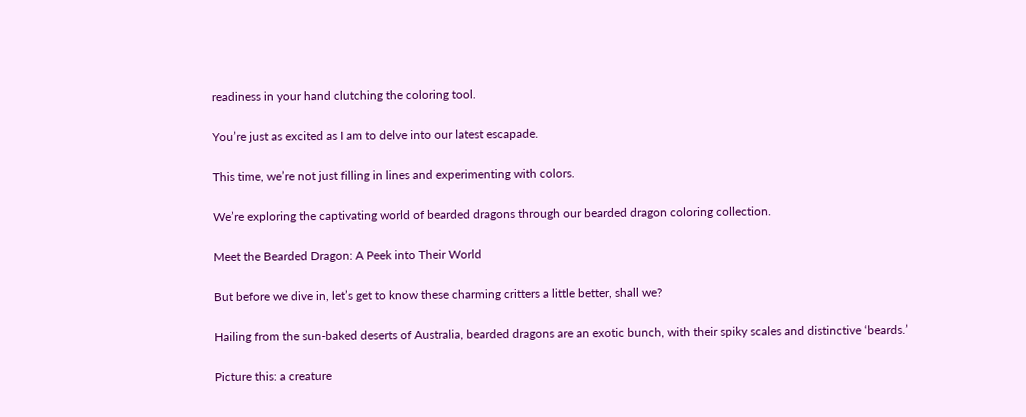readiness in your hand clutching the coloring tool.

You’re just as excited as I am to delve into our latest escapade.

This time, we’re not just filling in lines and experimenting with colors.

We’re exploring the captivating world of bearded dragons through our bearded dragon coloring collection.

Meet the Bearded Dragon: A Peek into Their World

But before we dive in, let’s get to know these charming critters a little better, shall we?

Hailing from the sun-baked deserts of Australia, bearded dragons are an exotic bunch, with their spiky scales and distinctive ‘beards.’

Picture this: a creature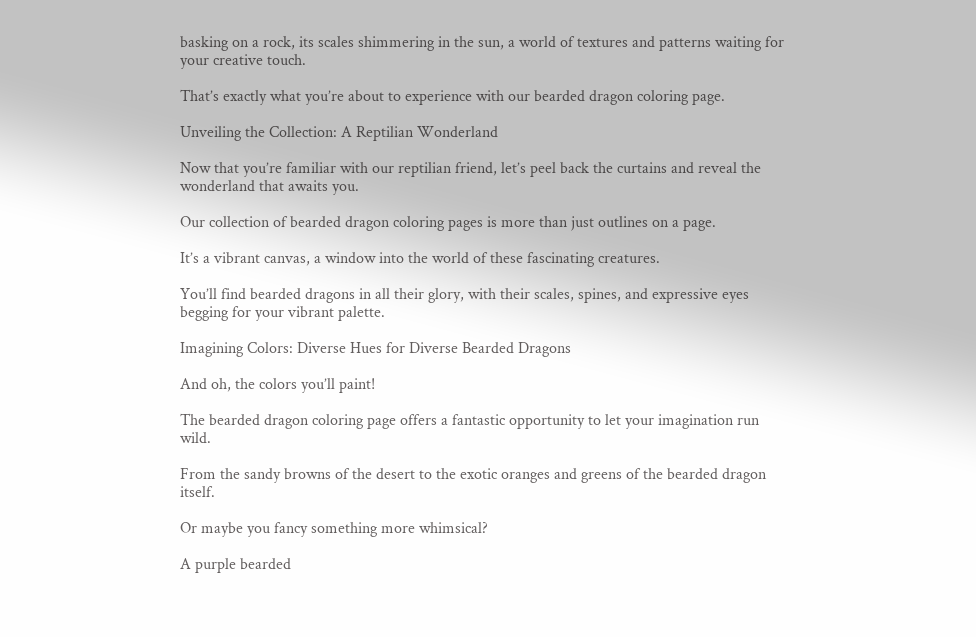basking on a rock, its scales shimmering in the sun, a world of textures and patterns waiting for your creative touch.

That’s exactly what you’re about to experience with our bearded dragon coloring page.

Unveiling the Collection: A Reptilian Wonderland

Now that you’re familiar with our reptilian friend, let’s peel back the curtains and reveal the wonderland that awaits you.

Our collection of bearded dragon coloring pages is more than just outlines on a page.

It’s a vibrant canvas, a window into the world of these fascinating creatures.

You’ll find bearded dragons in all their glory, with their scales, spines, and expressive eyes begging for your vibrant palette.

Imagining Colors: Diverse Hues for Diverse Bearded Dragons

And oh, the colors you’ll paint!

The bearded dragon coloring page offers a fantastic opportunity to let your imagination run wild.

From the sandy browns of the desert to the exotic oranges and greens of the bearded dragon itself.

Or maybe you fancy something more whimsical?

A purple bearded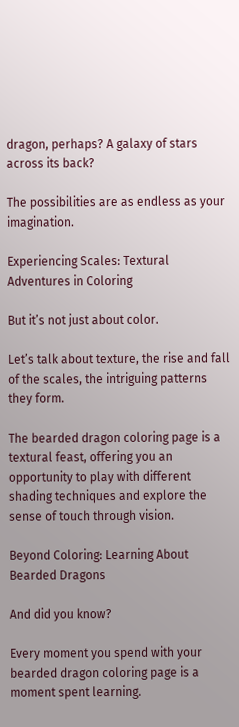dragon, perhaps? A galaxy of stars across its back?

The possibilities are as endless as your imagination.

Experiencing Scales: Textural Adventures in Coloring

But it’s not just about color.

Let’s talk about texture, the rise and fall of the scales, the intriguing patterns they form.

The bearded dragon coloring page is a textural feast, offering you an opportunity to play with different shading techniques and explore the sense of touch through vision.

Beyond Coloring: Learning About Bearded Dragons

And did you know?

Every moment you spend with your bearded dragon coloring page is a moment spent learning.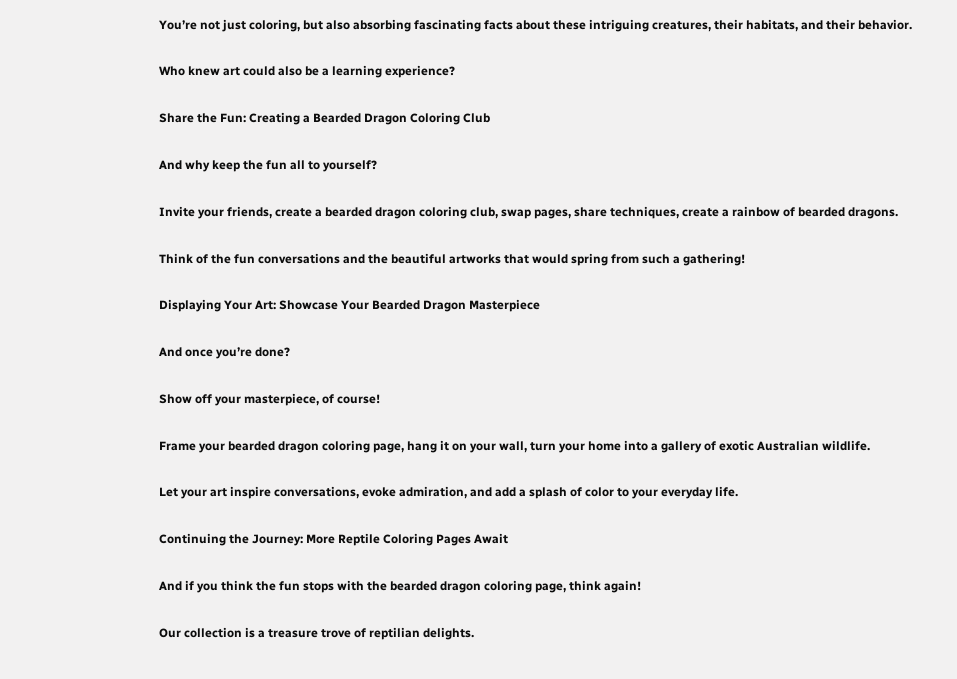You’re not just coloring, but also absorbing fascinating facts about these intriguing creatures, their habitats, and their behavior.

Who knew art could also be a learning experience?

Share the Fun: Creating a Bearded Dragon Coloring Club

And why keep the fun all to yourself?

Invite your friends, create a bearded dragon coloring club, swap pages, share techniques, create a rainbow of bearded dragons.

Think of the fun conversations and the beautiful artworks that would spring from such a gathering!

Displaying Your Art: Showcase Your Bearded Dragon Masterpiece

And once you’re done?

Show off your masterpiece, of course!

Frame your bearded dragon coloring page, hang it on your wall, turn your home into a gallery of exotic Australian wildlife.

Let your art inspire conversations, evoke admiration, and add a splash of color to your everyday life.

Continuing the Journey: More Reptile Coloring Pages Await

And if you think the fun stops with the bearded dragon coloring page, think again!

Our collection is a treasure trove of reptilian delights.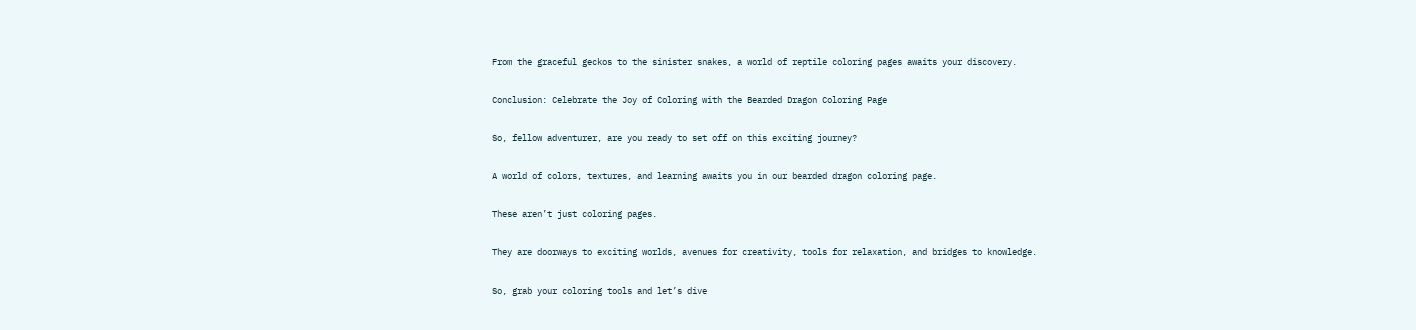From the graceful geckos to the sinister snakes, a world of reptile coloring pages awaits your discovery.

Conclusion: Celebrate the Joy of Coloring with the Bearded Dragon Coloring Page

So, fellow adventurer, are you ready to set off on this exciting journey?

A world of colors, textures, and learning awaits you in our bearded dragon coloring page.

These aren’t just coloring pages.

They are doorways to exciting worlds, avenues for creativity, tools for relaxation, and bridges to knowledge.

So, grab your coloring tools and let’s dive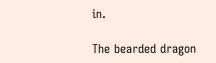in.

The bearded dragon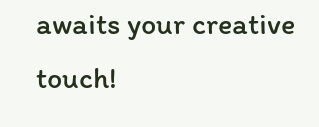awaits your creative touch!